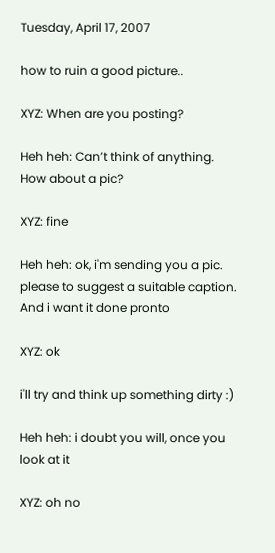Tuesday, April 17, 2007

how to ruin a good picture..

XYZ: When are you posting?

Heh heh: Can’t think of anything. How about a pic?

XYZ: fine

Heh heh: ok, i'm sending you a pic. please to suggest a suitable caption. And i want it done pronto

XYZ: ok

i'll try and think up something dirty :)

Heh heh: i doubt you will, once you look at it

XYZ: oh no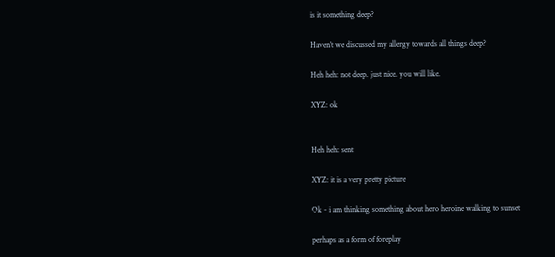is it something deep?

Haven’t we discussed my allergy towards all things deep?

Heh heh: not deep. just nice. you will like.

XYZ: ok


Heh heh: sent

XYZ: it is a very pretty picture

Ok - i am thinking something about hero heroine walking to sunset

perhaps as a form of foreplay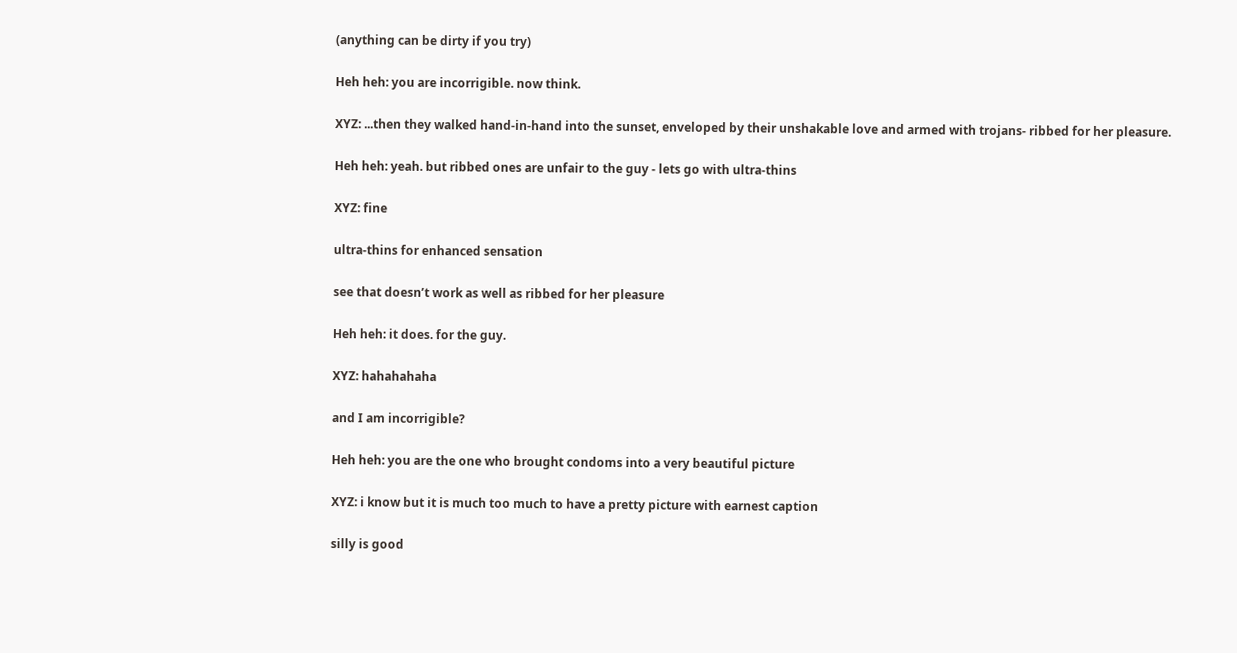(anything can be dirty if you try)

Heh heh: you are incorrigible. now think.

XYZ: ...then they walked hand-in-hand into the sunset, enveloped by their unshakable love and armed with trojans- ribbed for her pleasure.

Heh heh: yeah. but ribbed ones are unfair to the guy - lets go with ultra-thins

XYZ: fine

ultra-thins for enhanced sensation

see that doesn’t work as well as ribbed for her pleasure

Heh heh: it does. for the guy.

XYZ: hahahahaha

and I am incorrigible?

Heh heh: you are the one who brought condoms into a very beautiful picture

XYZ: i know but it is much too much to have a pretty picture with earnest caption

silly is good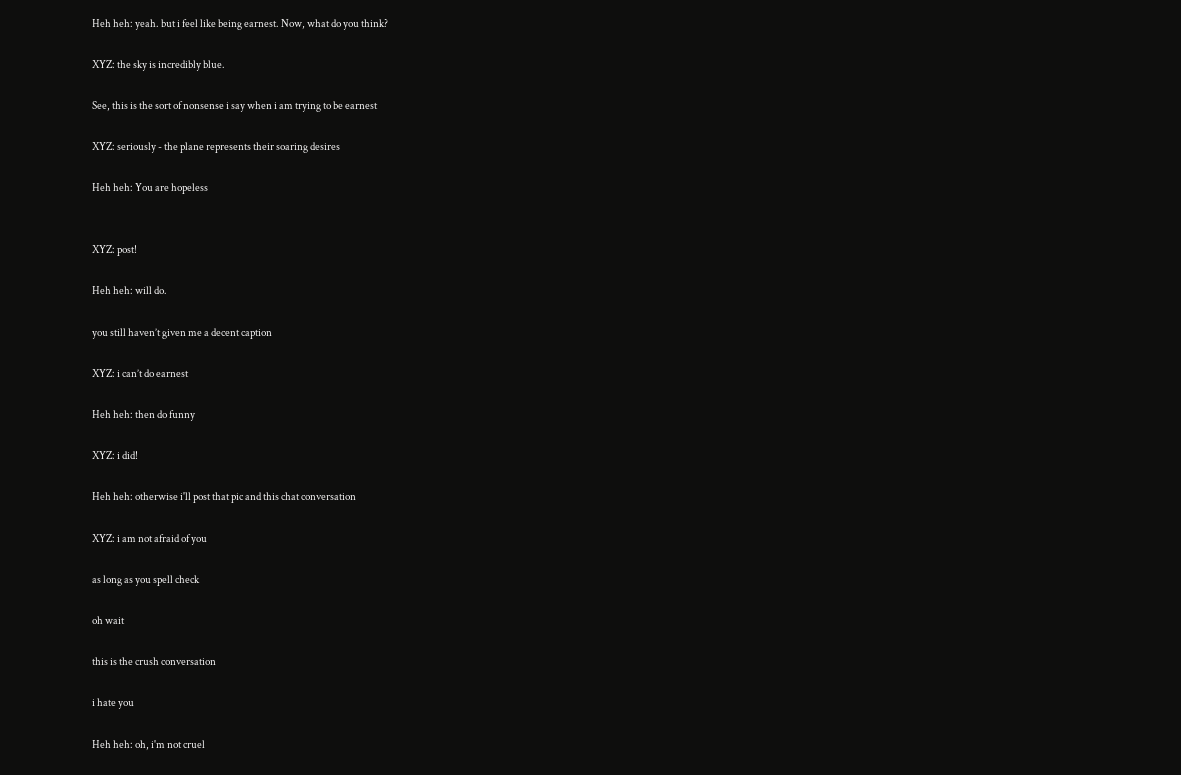Heh heh: yeah. but i feel like being earnest. Now, what do you think?

XYZ: the sky is incredibly blue.

See, this is the sort of nonsense i say when i am trying to be earnest

XYZ: seriously - the plane represents their soaring desires

Heh heh: You are hopeless


XYZ: post!

Heh heh: will do.

you still haven’t given me a decent caption

XYZ: i can’t do earnest

Heh heh: then do funny

XYZ: i did!

Heh heh: otherwise i'll post that pic and this chat conversation

XYZ: i am not afraid of you

as long as you spell check

oh wait

this is the crush conversation

i hate you

Heh heh: oh, i'm not cruel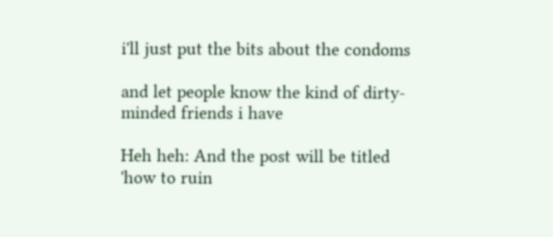i'll just put the bits about the condoms

and let people know the kind of dirty-minded friends i have

Heh heh: And the post will be titled 'how to ruin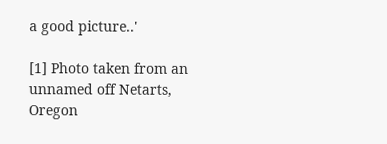a good picture..'

[1] Photo taken from an unnamed off Netarts, Oregon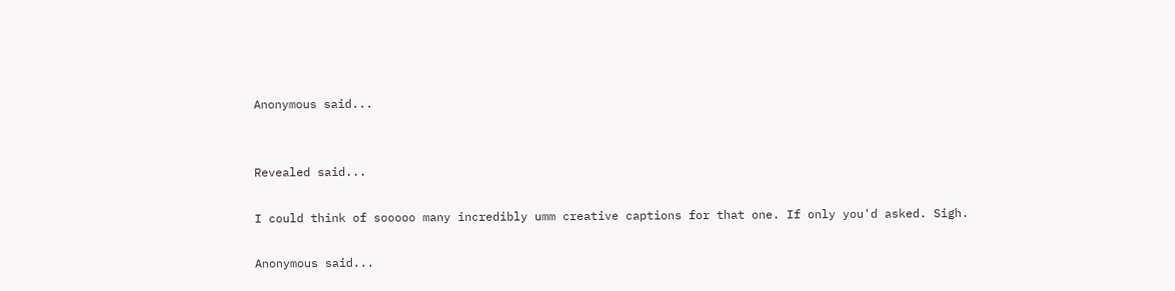Anonymous said...


Revealed said...

I could think of sooooo many incredibly umm creative captions for that one. If only you'd asked. Sigh.

Anonymous said...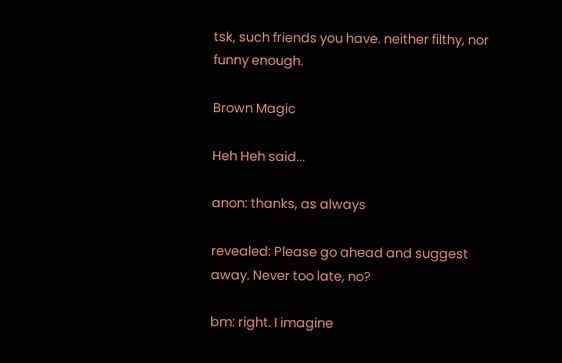tsk, such friends you have. neither filthy, nor funny enough.

Brown Magic

Heh Heh said...

anon: thanks, as always

revealed: Please go ahead and suggest away. Never too late, no?

bm: right. I imagine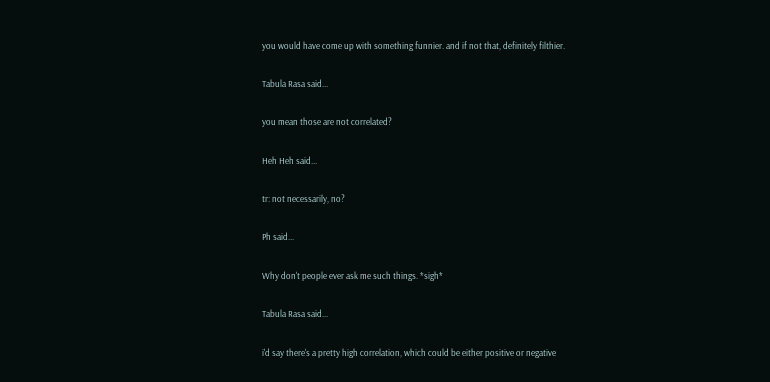you would have come up with something funnier. and if not that, definitely filthier.

Tabula Rasa said...

you mean those are not correlated?

Heh Heh said...

tr: not necessarily, no?

Ph said...

Why don't people ever ask me such things. *sigh*

Tabula Rasa said...

i'd say there's a pretty high correlation, which could be either positive or negative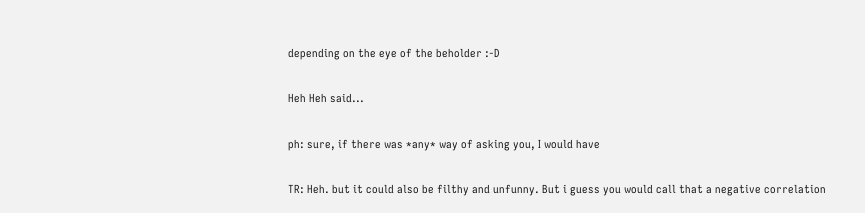depending on the eye of the beholder :-D

Heh Heh said...

ph: sure, if there was *any* way of asking you, I would have

TR: Heh. but it could also be filthy and unfunny. But i guess you would call that a negative correlation